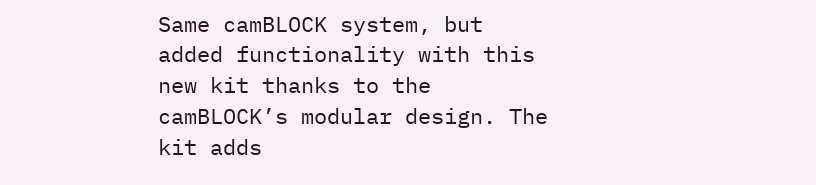Same camBLOCK system, but added functionality with this new kit thanks to the camBLOCK’s modular design. The kit adds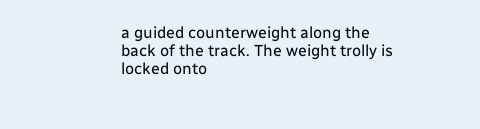a guided counterweight along the back of the track. The weight trolly is locked onto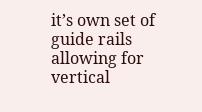it’s own set of guide rails allowing for vertical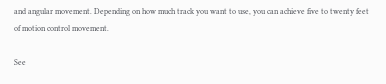and angular movement. Depending on how much track you want to use, you can achieve five to twenty feet of motion control movement.

See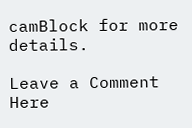camBlock for more details.

Leave a Comment Here